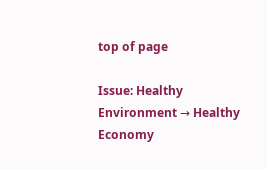top of page

Issue: Healthy Environment → Healthy Economy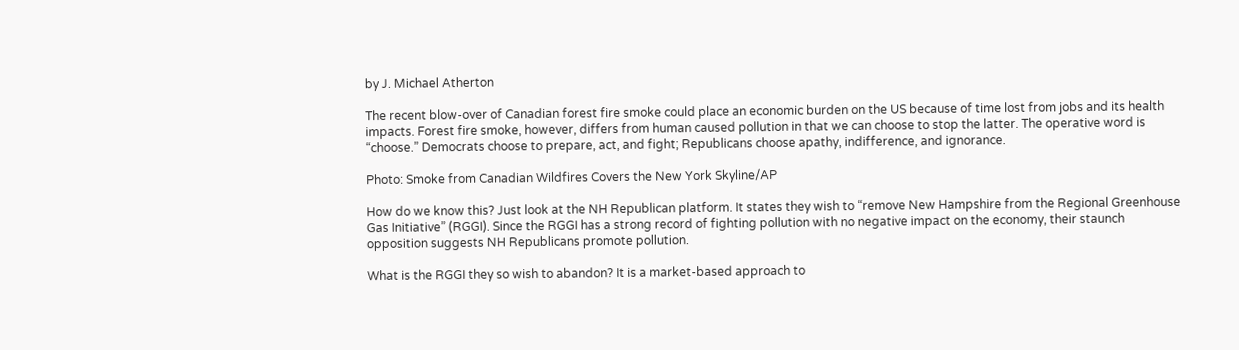by J. Michael Atherton

The recent blow-over of Canadian forest fire smoke could place an economic burden on the US because of time lost from jobs and its health impacts. Forest fire smoke, however, differs from human caused pollution in that we can choose to stop the latter. The operative word is “choose.” Democrats choose to prepare, act, and fight; Republicans choose apathy, indifference, and ignorance.

Photo: Smoke from Canadian Wildfires Covers the New York Skyline/AP

How do we know this? Just look at the NH Republican platform. It states they wish to “remove New Hampshire from the Regional Greenhouse Gas Initiative” (RGGI). Since the RGGI has a strong record of fighting pollution with no negative impact on the economy, their staunch opposition suggests NH Republicans promote pollution.

What is the RGGI they so wish to abandon? It is a market-based approach to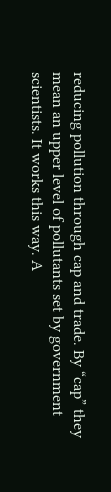reducing pollution through cap and trade. By “cap” they mean an upper level of pollutants set by government scientists. It works this way. A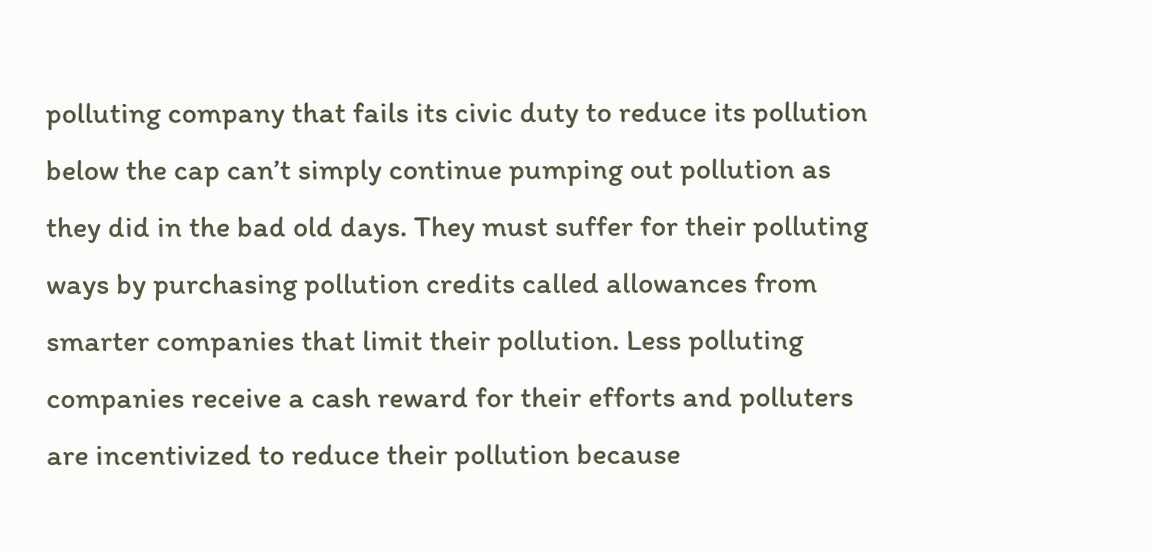polluting company that fails its civic duty to reduce its pollution below the cap can’t simply continue pumping out pollution as they did in the bad old days. They must suffer for their polluting ways by purchasing pollution credits called allowances from smarter companies that limit their pollution. Less polluting companies receive a cash reward for their efforts and polluters are incentivized to reduce their pollution because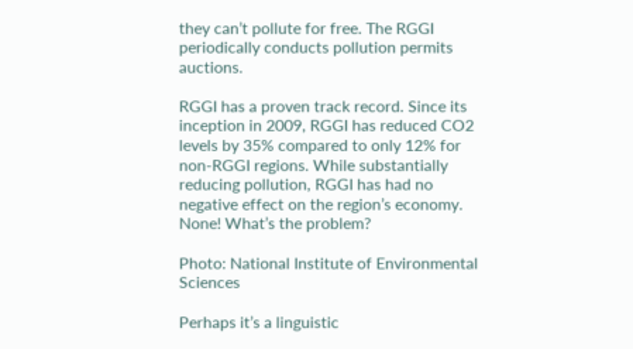they can’t pollute for free. The RGGI periodically conducts pollution permits auctions.

RGGI has a proven track record. Since its inception in 2009, RGGI has reduced CO2 levels by 35% compared to only 12% for non-RGGI regions. While substantially reducing pollution, RGGI has had no negative effect on the region’s economy. None! What’s the problem?

Photo: National Institute of Environmental Sciences

Perhaps it’s a linguistic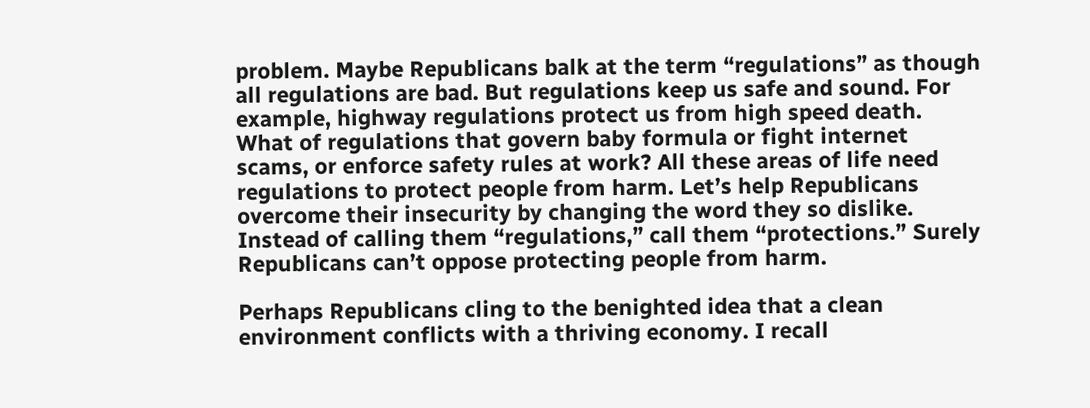problem. Maybe Republicans balk at the term “regulations” as though all regulations are bad. But regulations keep us safe and sound. For example, highway regulations protect us from high speed death. What of regulations that govern baby formula or fight internet scams, or enforce safety rules at work? All these areas of life need regulations to protect people from harm. Let’s help Republicans overcome their insecurity by changing the word they so dislike. Instead of calling them “regulations,” call them “protections.” Surely Republicans can’t oppose protecting people from harm.

Perhaps Republicans cling to the benighted idea that a clean environment conflicts with a thriving economy. I recall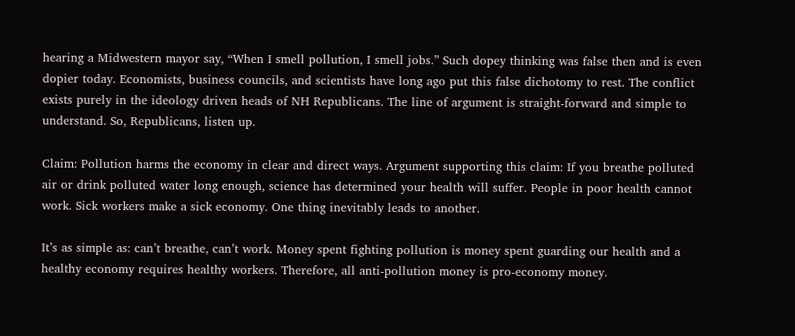hearing a Midwestern mayor say, “When I smell pollution, I smell jobs.” Such dopey thinking was false then and is even dopier today. Economists, business councils, and scientists have long ago put this false dichotomy to rest. The conflict exists purely in the ideology driven heads of NH Republicans. The line of argument is straight-forward and simple to understand. So, Republicans, listen up.

Claim: Pollution harms the economy in clear and direct ways. Argument supporting this claim: If you breathe polluted air or drink polluted water long enough, science has determined your health will suffer. People in poor health cannot work. Sick workers make a sick economy. One thing inevitably leads to another.

It’s as simple as: can’t breathe, can’t work. Money spent fighting pollution is money spent guarding our health and a healthy economy requires healthy workers. Therefore, all anti-pollution money is pro-economy money.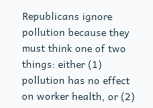Republicans ignore pollution because they must think one of two things: either (1) pollution has no effect on worker health, or (2)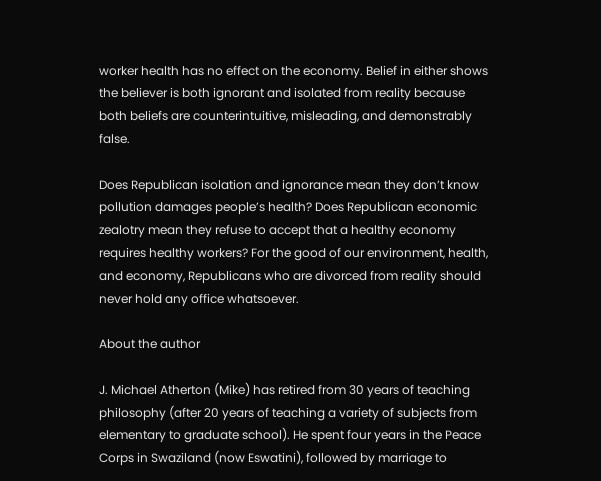worker health has no effect on the economy. Belief in either shows the believer is both ignorant and isolated from reality because both beliefs are counterintuitive, misleading, and demonstrably false.

Does Republican isolation and ignorance mean they don’t know pollution damages people’s health? Does Republican economic zealotry mean they refuse to accept that a healthy economy requires healthy workers? For the good of our environment, health, and economy, Republicans who are divorced from reality should never hold any office whatsoever.

About the author

J. Michael Atherton (Mike) has retired from 30 years of teaching philosophy (after 20 years of teaching a variety of subjects from elementary to graduate school). He spent four years in the Peace Corps in Swaziland (now Eswatini), followed by marriage to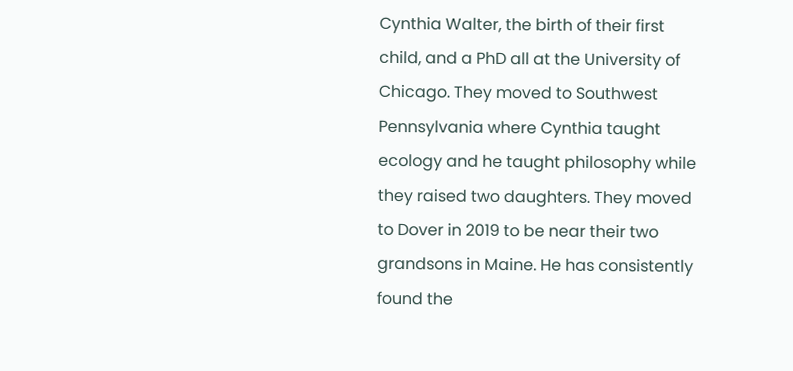Cynthia Walter, the birth of their first child, and a PhD all at the University of Chicago. They moved to Southwest Pennsylvania where Cynthia taught ecology and he taught philosophy while they raised two daughters. They moved to Dover in 2019 to be near their two grandsons in Maine. He has consistently found the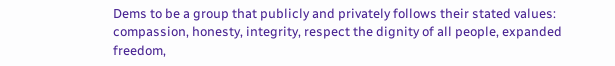Dems to be a group that publicly and privately follows their stated values: compassion, honesty, integrity, respect the dignity of all people, expanded freedom,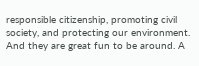responsible citizenship, promoting civil society, and protecting our environment. And they are great fun to be around. A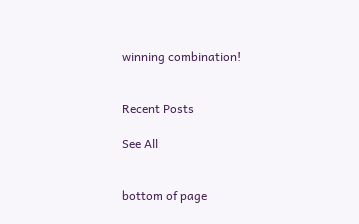winning combination!


Recent Posts

See All


bottom of page